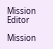Mission Editor

Mission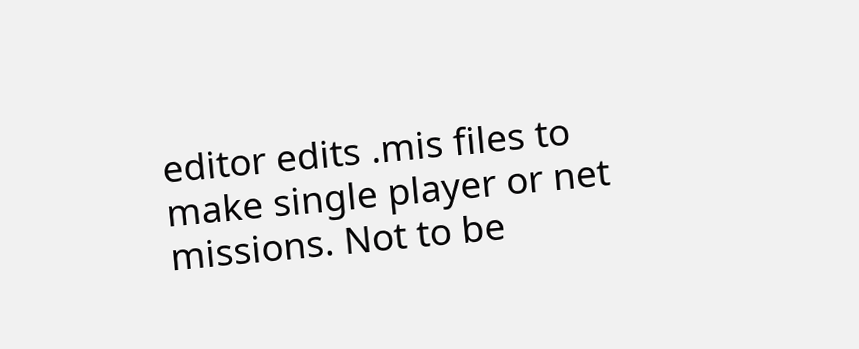editor edits .mis files to make single player or net missions. Not to be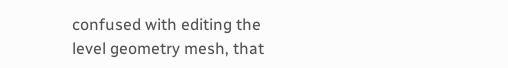confused with editing the level geometry mesh, that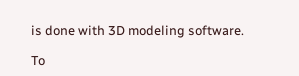is done with 3D modeling software.

To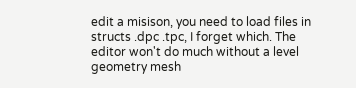edit a misison, you need to load files in structs .dpc .tpc, I forget which. The editor won't do much without a level geometry mesh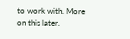to work with. More on this later.